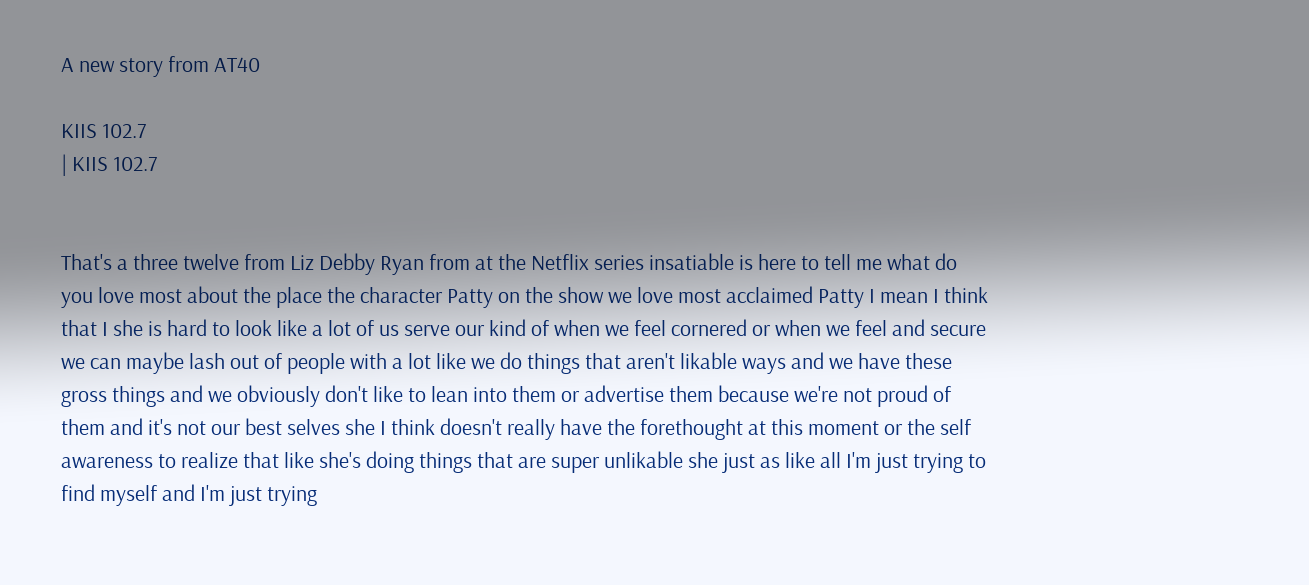A new story from AT40

KIIS 102.7
| KIIS 102.7


That's a three twelve from Liz Debby Ryan from at the Netflix series insatiable is here to tell me what do you love most about the place the character Patty on the show we love most acclaimed Patty I mean I think that I she is hard to look like a lot of us serve our kind of when we feel cornered or when we feel and secure we can maybe lash out of people with a lot like we do things that aren't likable ways and we have these gross things and we obviously don't like to lean into them or advertise them because we're not proud of them and it's not our best selves she I think doesn't really have the forethought at this moment or the self awareness to realize that like she's doing things that are super unlikable she just as like all I'm just trying to find myself and I'm just trying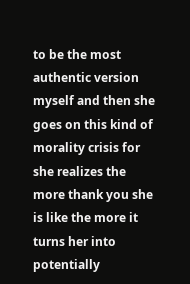to be the most authentic version myself and then she goes on this kind of morality crisis for she realizes the more thank you she is like the more it turns her into potentially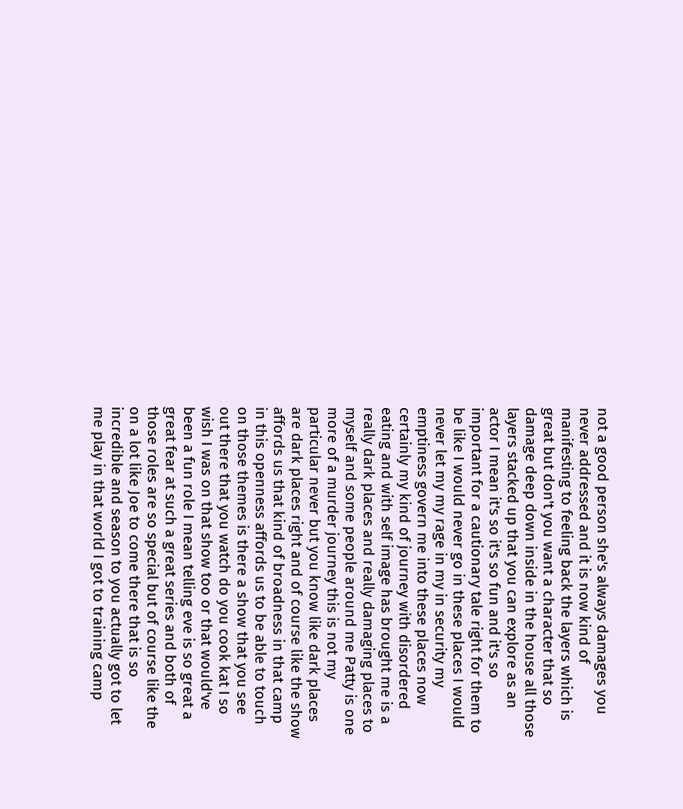not a good person she's always damages you never addressed and it is now kind of manifesting to feeling back the layers which is great but don't you want a character that so damage deep down inside in the house all those layers stacked up that you can explore as an actor I mean it's so it's so fun and it's so important for a cautionary tale right for them to be like I would never go in these places I would never let my my rage in my in security my emptiness govern me into these places now certainly my kind of journey with disordered eating and with self image has brought me is a really dark places and really damaging places to myself and some people around me Patty is one more of a murder journey this is not my particular never but you know like dark places are dark places right and of course like the show affords us that kind of broadness in that camp in this openness affords us to be able to touch on those themes is there a show that you see out there that you watch do you cook kat I so wish I was on that show too or that would've been a fun role I mean telling eve is so great a great fear at such a great series and both of those roles are so special but of course like the on a lot like Joe to come there that is so incredible and season to you actually got to let me play in that world I got to training camp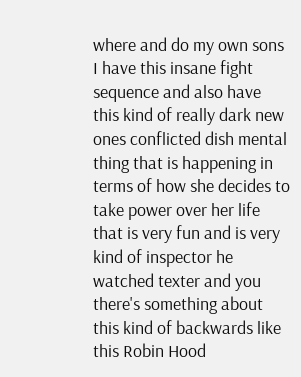where and do my own sons I have this insane fight sequence and also have this kind of really dark new ones conflicted dish mental thing that is happening in terms of how she decides to take power over her life that is very fun and is very kind of inspector he watched texter and you there's something about this kind of backwards like this Robin Hood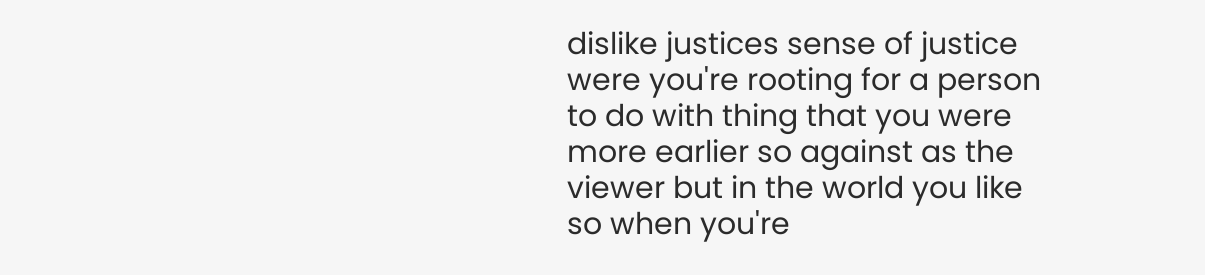dislike justices sense of justice were you're rooting for a person to do with thing that you were more earlier so against as the viewer but in the world you like so when you're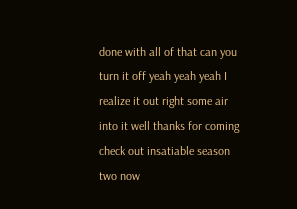done with all of that can you turn it off yeah yeah yeah I realize it out right some air into it well thanks for coming check out insatiable season two now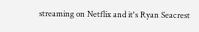streaming on Netflix and it's Ryan Seacrest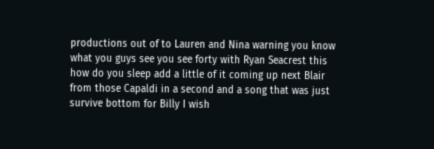productions out of to Lauren and Nina warning you know what you guys see you see forty with Ryan Seacrest this how do you sleep add a little of it coming up next Blair from those Capaldi in a second and a song that was just survive bottom for Billy I wish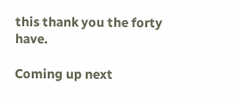this thank you the forty have.

Coming up next